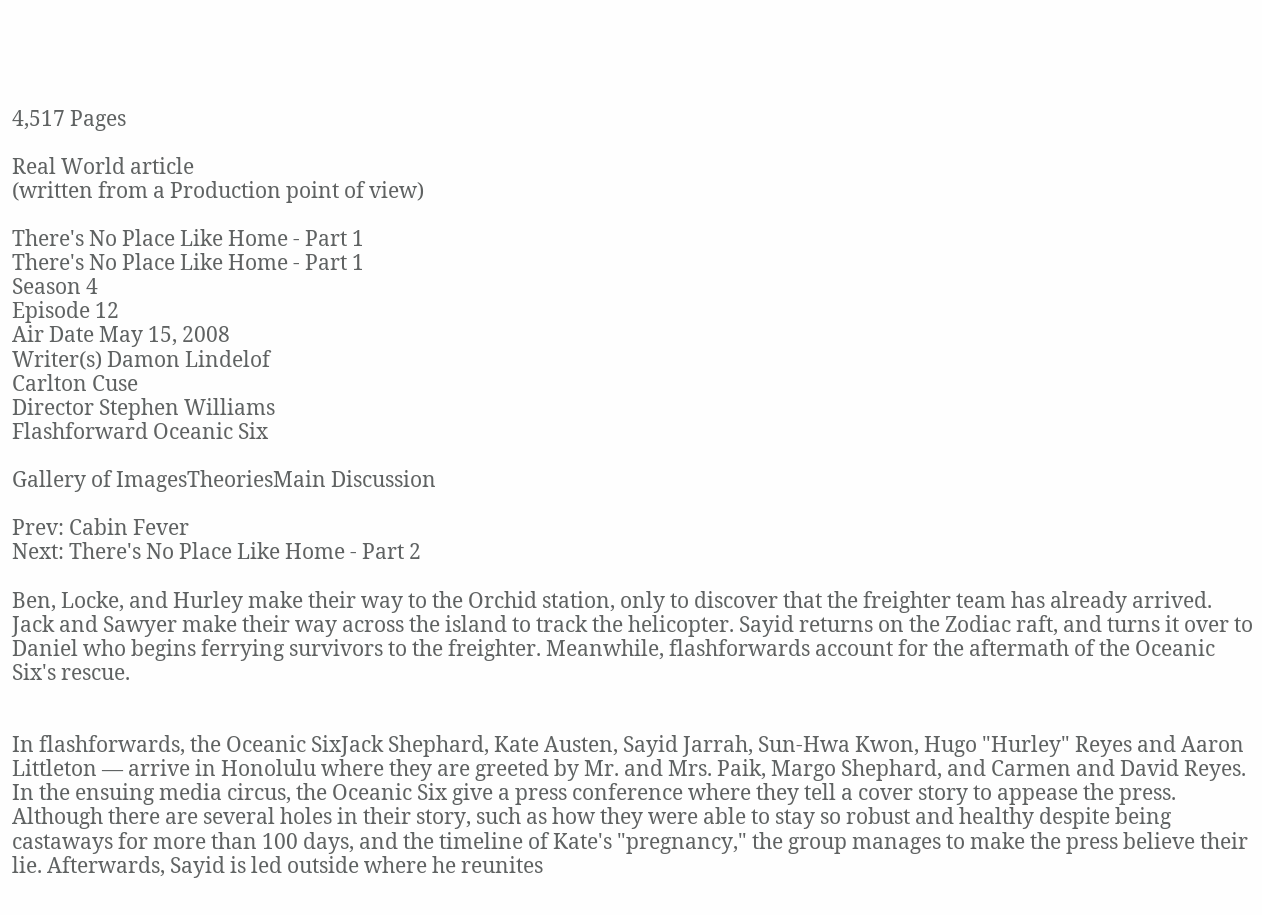4,517 Pages

Real World article
(written from a Production point of view)

There's No Place Like Home - Part 1
There's No Place Like Home - Part 1
Season 4
Episode 12
Air Date May 15, 2008
Writer(s) Damon Lindelof
Carlton Cuse
Director Stephen Williams
Flashforward Oceanic Six

Gallery of ImagesTheoriesMain Discussion

Prev: Cabin Fever
Next: There's No Place Like Home - Part 2

Ben, Locke, and Hurley make their way to the Orchid station, only to discover that the freighter team has already arrived. Jack and Sawyer make their way across the island to track the helicopter. Sayid returns on the Zodiac raft, and turns it over to Daniel who begins ferrying survivors to the freighter. Meanwhile, flashforwards account for the aftermath of the Oceanic Six's rescue.


In flashforwards, the Oceanic SixJack Shephard, Kate Austen, Sayid Jarrah, Sun-Hwa Kwon, Hugo "Hurley" Reyes and Aaron Littleton — arrive in Honolulu where they are greeted by Mr. and Mrs. Paik, Margo Shephard, and Carmen and David Reyes. In the ensuing media circus, the Oceanic Six give a press conference where they tell a cover story to appease the press. Although there are several holes in their story, such as how they were able to stay so robust and healthy despite being castaways for more than 100 days, and the timeline of Kate's "pregnancy," the group manages to make the press believe their lie. Afterwards, Sayid is led outside where he reunites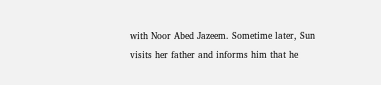with Noor Abed Jazeem. Sometime later, Sun visits her father and informs him that he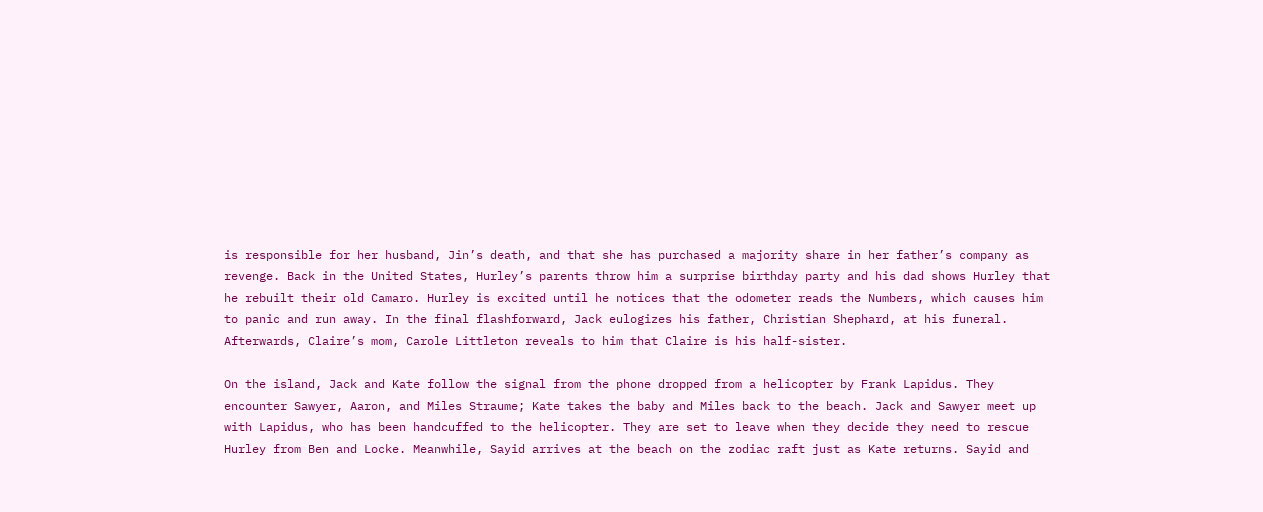is responsible for her husband, Jin’s death, and that she has purchased a majority share in her father’s company as revenge. Back in the United States, Hurley’s parents throw him a surprise birthday party and his dad shows Hurley that he rebuilt their old Camaro. Hurley is excited until he notices that the odometer reads the Numbers, which causes him to panic and run away. In the final flashforward, Jack eulogizes his father, Christian Shephard, at his funeral. Afterwards, Claire’s mom, Carole Littleton reveals to him that Claire is his half-sister.

On the island, Jack and Kate follow the signal from the phone dropped from a helicopter by Frank Lapidus. They encounter Sawyer, Aaron, and Miles Straume; Kate takes the baby and Miles back to the beach. Jack and Sawyer meet up with Lapidus, who has been handcuffed to the helicopter. They are set to leave when they decide they need to rescue Hurley from Ben and Locke. Meanwhile, Sayid arrives at the beach on the zodiac raft just as Kate returns. Sayid and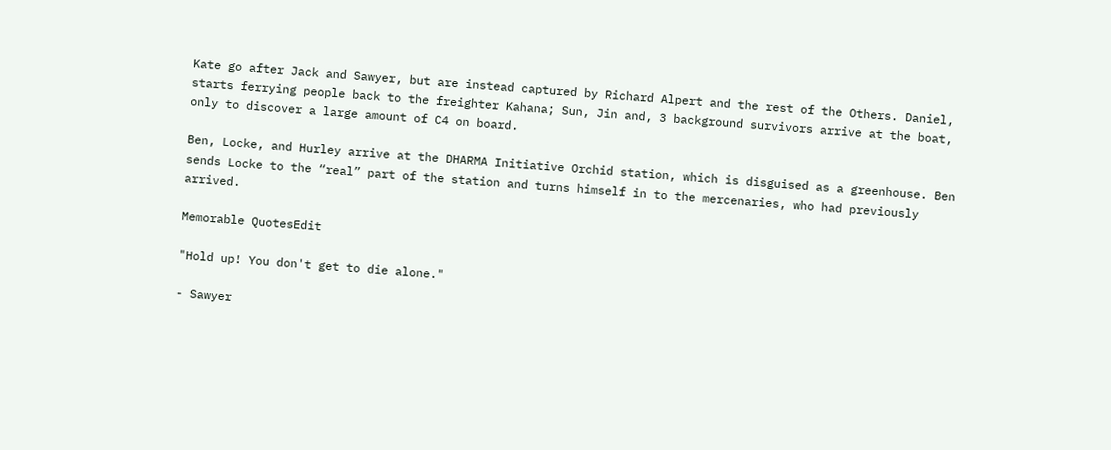Kate go after Jack and Sawyer, but are instead captured by Richard Alpert and the rest of the Others. Daniel, starts ferrying people back to the freighter Kahana; Sun, Jin and, 3 background survivors arrive at the boat, only to discover a large amount of C4 on board.

Ben, Locke, and Hurley arrive at the DHARMA Initiative Orchid station, which is disguised as a greenhouse. Ben sends Locke to the “real” part of the station and turns himself in to the mercenaries, who had previously arrived.

Memorable QuotesEdit

"Hold up! You don't get to die alone."

- Sawyer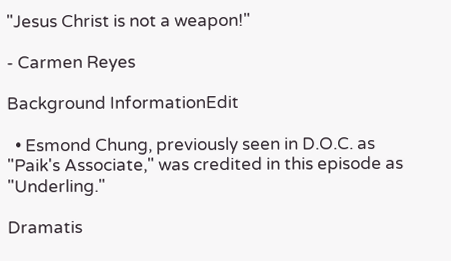"Jesus Christ is not a weapon!"

- Carmen Reyes

Background InformationEdit

  • Esmond Chung, previously seen in D.O.C. as "Paik's Associate," was credited in this episode as "Underling."

Dramatis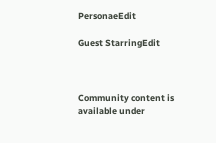PersonaeEdit

Guest StarringEdit



Community content is available under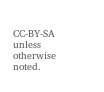CC-BY-SA unless otherwise noted.